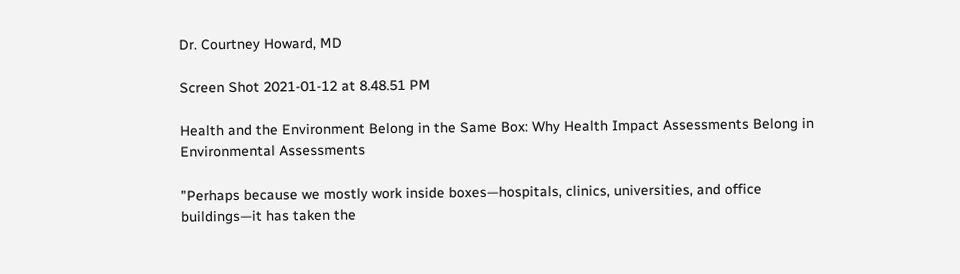Dr. Courtney Howard, MD

Screen Shot 2021-01-12 at 8.48.51 PM

Health and the Environment Belong in the Same Box: Why Health Impact Assessments Belong in Environmental Assessments

"Perhaps because we mostly work inside boxes—hospitals, clinics, universities, and office buildings—it has taken the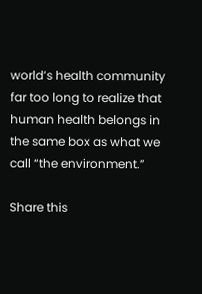world’s health community far too long to realize that human health belongs in the same box as what we call “the environment.”

Share this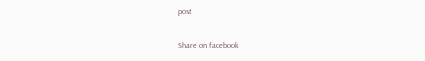post

Share on facebook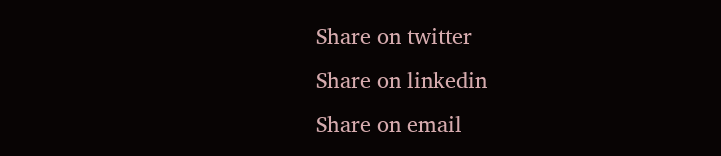Share on twitter
Share on linkedin
Share on email